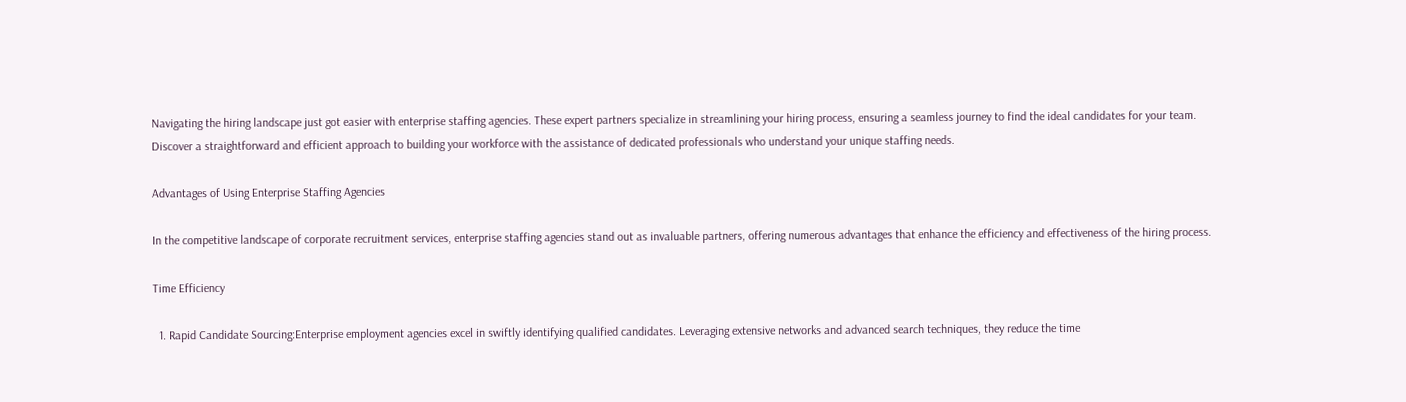Navigating the hiring landscape just got easier with enterprise staffing agencies. These expert partners specialize in streamlining your hiring process, ensuring a seamless journey to find the ideal candidates for your team. Discover a straightforward and efficient approach to building your workforce with the assistance of dedicated professionals who understand your unique staffing needs.

Advantages of Using Enterprise Staffing Agencies

In the competitive landscape of corporate recruitment services, enterprise staffing agencies stand out as invaluable partners, offering numerous advantages that enhance the efficiency and effectiveness of the hiring process.

Time Efficiency

  1. Rapid Candidate Sourcing:Enterprise employment agencies excel in swiftly identifying qualified candidates. Leveraging extensive networks and advanced search techniques, they reduce the time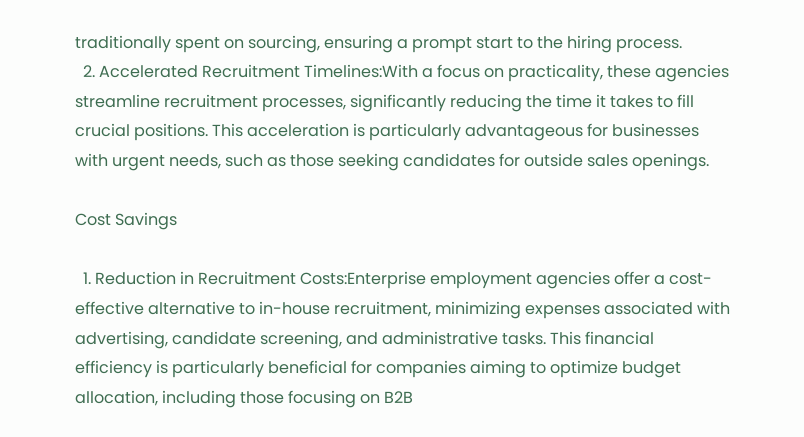traditionally spent on sourcing, ensuring a prompt start to the hiring process.
  2. Accelerated Recruitment Timelines:With a focus on practicality, these agencies streamline recruitment processes, significantly reducing the time it takes to fill crucial positions. This acceleration is particularly advantageous for businesses with urgent needs, such as those seeking candidates for outside sales openings.

Cost Savings

  1. Reduction in Recruitment Costs:Enterprise employment agencies offer a cost-effective alternative to in-house recruitment, minimizing expenses associated with advertising, candidate screening, and administrative tasks. This financial efficiency is particularly beneficial for companies aiming to optimize budget allocation, including those focusing on B2B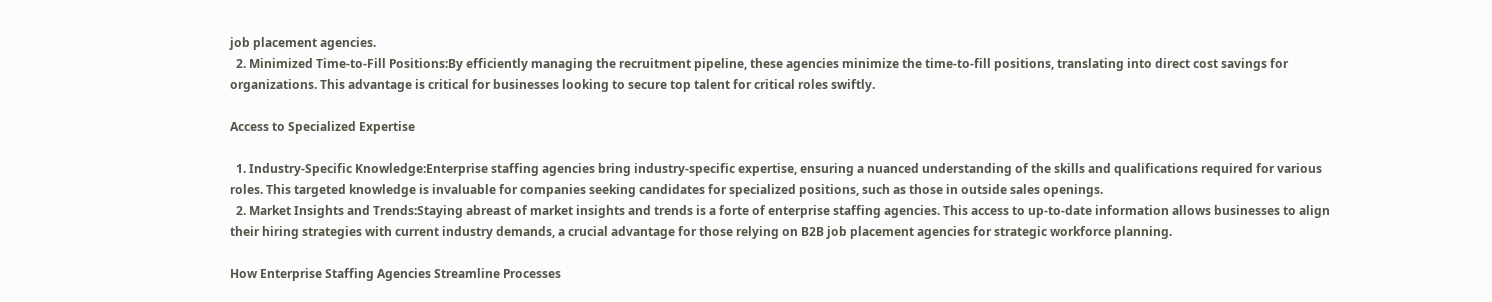job placement agencies.
  2. Minimized Time-to-Fill Positions:By efficiently managing the recruitment pipeline, these agencies minimize the time-to-fill positions, translating into direct cost savings for organizations. This advantage is critical for businesses looking to secure top talent for critical roles swiftly.

Access to Specialized Expertise

  1. Industry-Specific Knowledge:Enterprise staffing agencies bring industry-specific expertise, ensuring a nuanced understanding of the skills and qualifications required for various roles. This targeted knowledge is invaluable for companies seeking candidates for specialized positions, such as those in outside sales openings.
  2. Market Insights and Trends:Staying abreast of market insights and trends is a forte of enterprise staffing agencies. This access to up-to-date information allows businesses to align their hiring strategies with current industry demands, a crucial advantage for those relying on B2B job placement agencies for strategic workforce planning.

How Enterprise Staffing Agencies Streamline Processes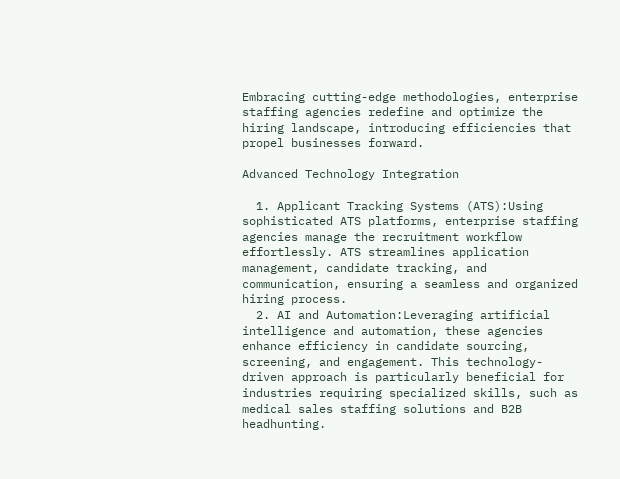Embracing cutting-edge methodologies, enterprise staffing agencies redefine and optimize the hiring landscape, introducing efficiencies that propel businesses forward.

Advanced Technology Integration

  1. Applicant Tracking Systems (ATS):Using sophisticated ATS platforms, enterprise staffing agencies manage the recruitment workflow effortlessly. ATS streamlines application management, candidate tracking, and communication, ensuring a seamless and organized hiring process.
  2. AI and Automation:Leveraging artificial intelligence and automation, these agencies enhance efficiency in candidate sourcing, screening, and engagement. This technology-driven approach is particularly beneficial for industries requiring specialized skills, such as medical sales staffing solutions and B2B headhunting.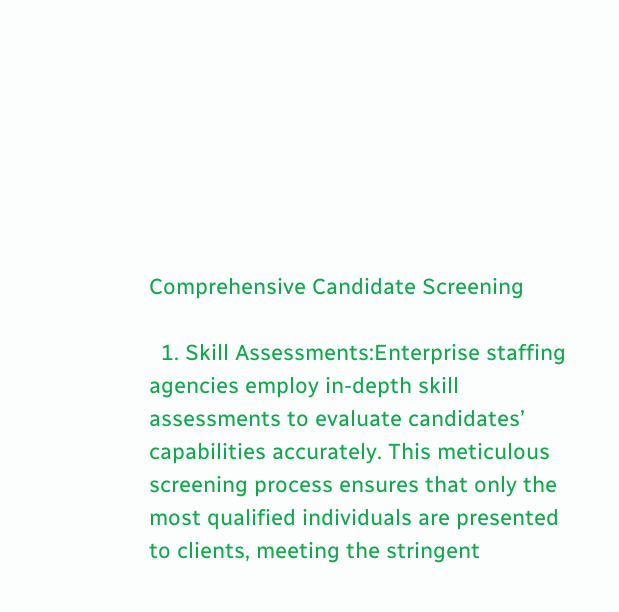Comprehensive Candidate Screening

  1. Skill Assessments:Enterprise staffing agencies employ in-depth skill assessments to evaluate candidates’ capabilities accurately. This meticulous screening process ensures that only the most qualified individuals are presented to clients, meeting the stringent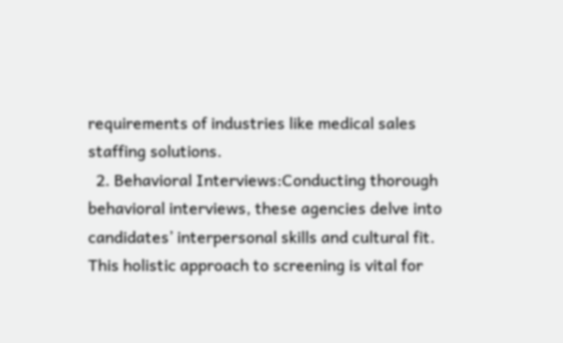requirements of industries like medical sales staffing solutions.
  2. Behavioral Interviews:Conducting thorough behavioral interviews, these agencies delve into candidates’ interpersonal skills and cultural fit. This holistic approach to screening is vital for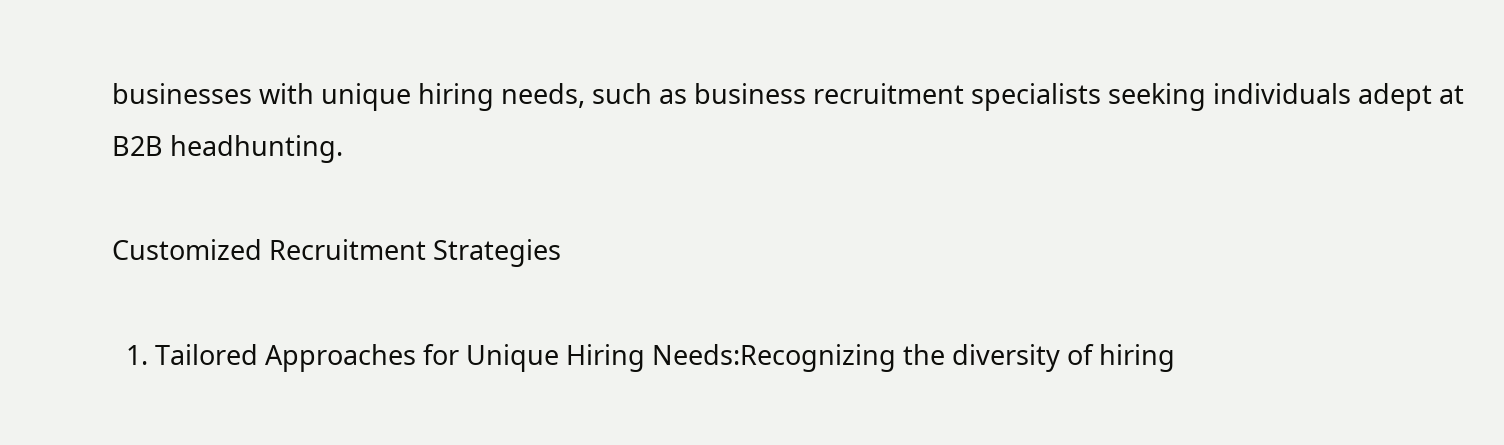businesses with unique hiring needs, such as business recruitment specialists seeking individuals adept at B2B headhunting.

Customized Recruitment Strategies

  1. Tailored Approaches for Unique Hiring Needs:Recognizing the diversity of hiring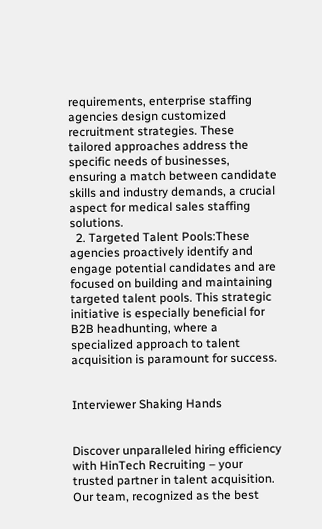requirements, enterprise staffing agencies design customized recruitment strategies. These tailored approaches address the specific needs of businesses, ensuring a match between candidate skills and industry demands, a crucial aspect for medical sales staffing solutions.
  2. Targeted Talent Pools:These agencies proactively identify and engage potential candidates and are focused on building and maintaining targeted talent pools. This strategic initiative is especially beneficial for B2B headhunting, where a specialized approach to talent acquisition is paramount for success.


Interviewer Shaking Hands


Discover unparalleled hiring efficiency with HinTech Recruiting – your trusted partner in talent acquisition. Our team, recognized as the best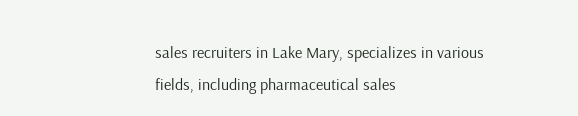sales recruiters in Lake Mary, specializes in various fields, including pharmaceutical sales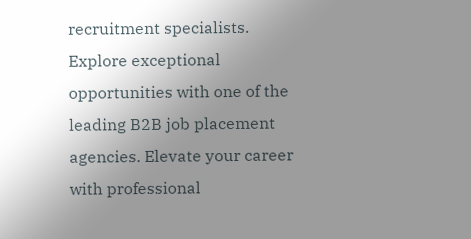recruitment specialists. Explore exceptional opportunities with one of the leading B2B job placement agencies. Elevate your career with professional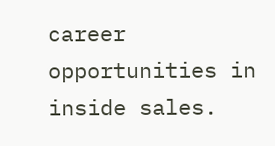career opportunities in inside sales.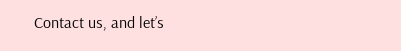Contact us, and let’s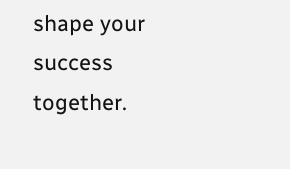shape your success together.